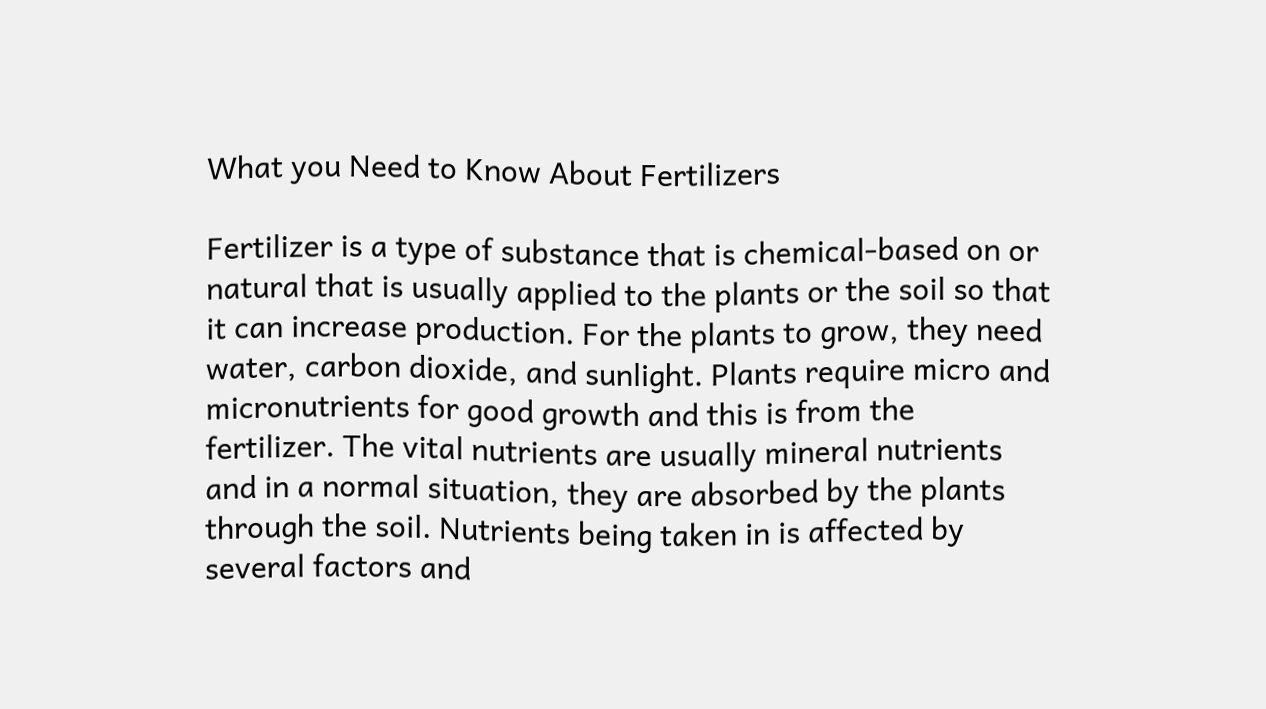What you Need to Know About Fertilizers

Fertilizer is a type of substance that is chemical-based on or natural that is usually applied to the plants or the soil so that it can increase production. For the plants to grow, they need water, carbon dioxide, and sunlight. Plants require micro and micronutrients for good growth and this is from the fertilizer. The vital nutrients are usually mineral nutrients and in a normal situation, they are absorbed by the plants through the soil. Nutrients being taken in is affected by several factors and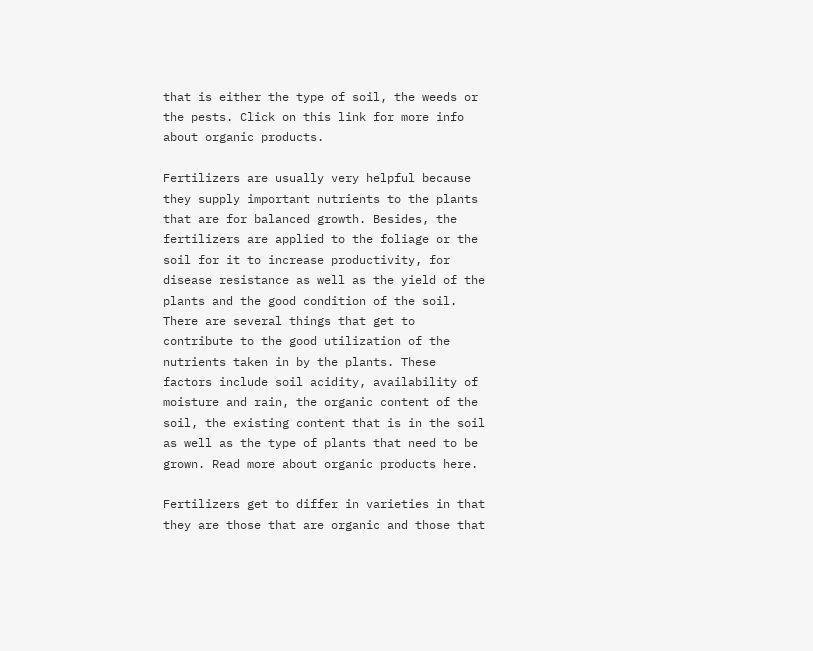that is either the type of soil, the weeds or the pests. Click on this link for more info about organic products.

Fertilizers are usually very helpful because they supply important nutrients to the plants that are for balanced growth. Besides, the fertilizers are applied to the foliage or the soil for it to increase productivity, for disease resistance as well as the yield of the plants and the good condition of the soil. There are several things that get to contribute to the good utilization of the nutrients taken in by the plants. These factors include soil acidity, availability of moisture and rain, the organic content of the soil, the existing content that is in the soil as well as the type of plants that need to be grown. Read more about organic products here.

Fertilizers get to differ in varieties in that they are those that are organic and those that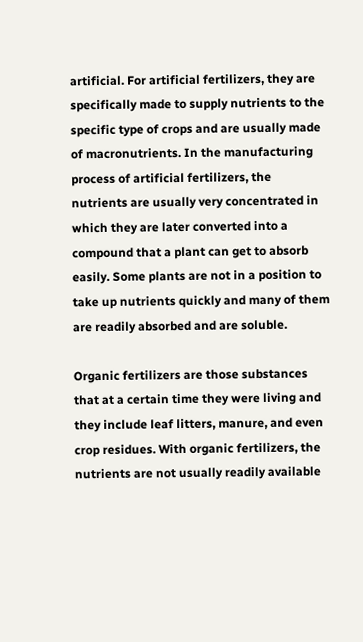artificial. For artificial fertilizers, they are specifically made to supply nutrients to the specific type of crops and are usually made of macronutrients. In the manufacturing process of artificial fertilizers, the nutrients are usually very concentrated in which they are later converted into a compound that a plant can get to absorb easily. Some plants are not in a position to take up nutrients quickly and many of them are readily absorbed and are soluble.

Organic fertilizers are those substances that at a certain time they were living and they include leaf litters, manure, and even crop residues. With organic fertilizers, the nutrients are not usually readily available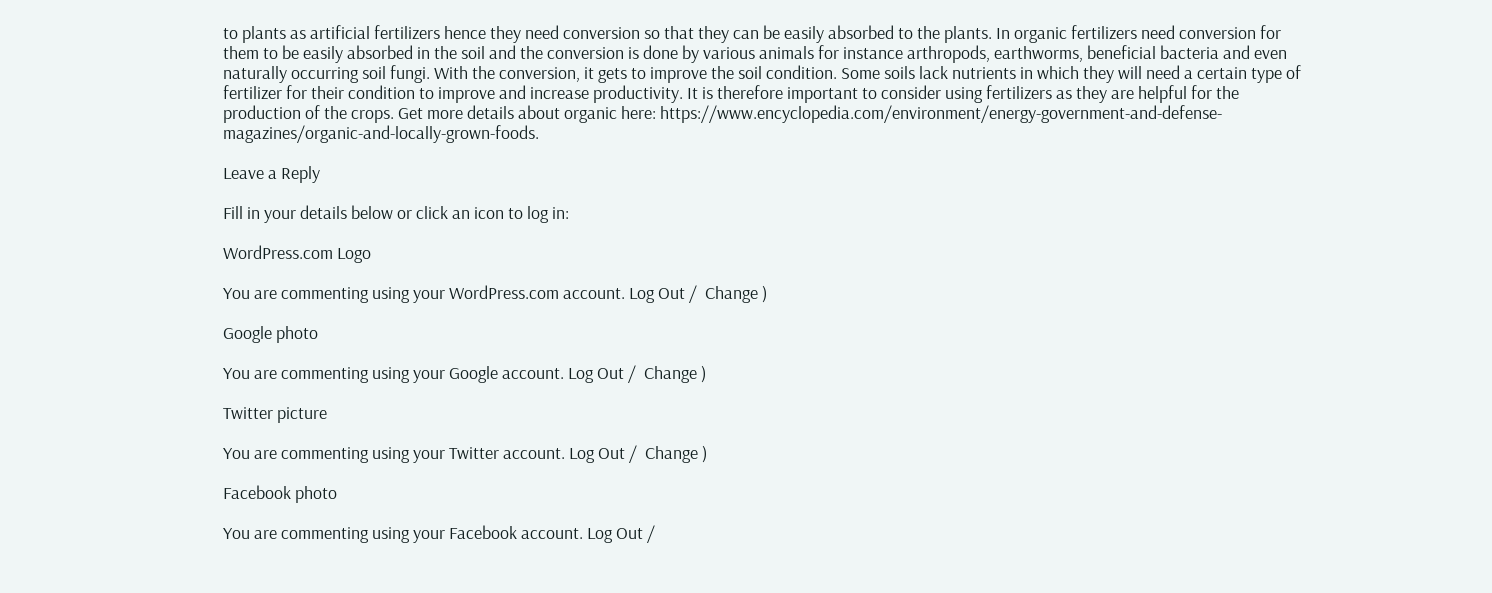to plants as artificial fertilizers hence they need conversion so that they can be easily absorbed to the plants. In organic fertilizers need conversion for them to be easily absorbed in the soil and the conversion is done by various animals for instance arthropods, earthworms, beneficial bacteria and even naturally occurring soil fungi. With the conversion, it gets to improve the soil condition. Some soils lack nutrients in which they will need a certain type of fertilizer for their condition to improve and increase productivity. It is therefore important to consider using fertilizers as they are helpful for the production of the crops. Get more details about organic here: https://www.encyclopedia.com/environment/energy-government-and-defense-magazines/organic-and-locally-grown-foods.

Leave a Reply

Fill in your details below or click an icon to log in:

WordPress.com Logo

You are commenting using your WordPress.com account. Log Out /  Change )

Google photo

You are commenting using your Google account. Log Out /  Change )

Twitter picture

You are commenting using your Twitter account. Log Out /  Change )

Facebook photo

You are commenting using your Facebook account. Log Out /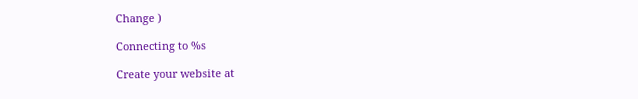Change )

Connecting to %s

Create your website at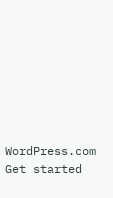WordPress.com
Get started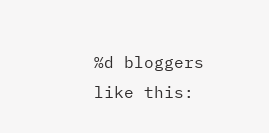%d bloggers like this: